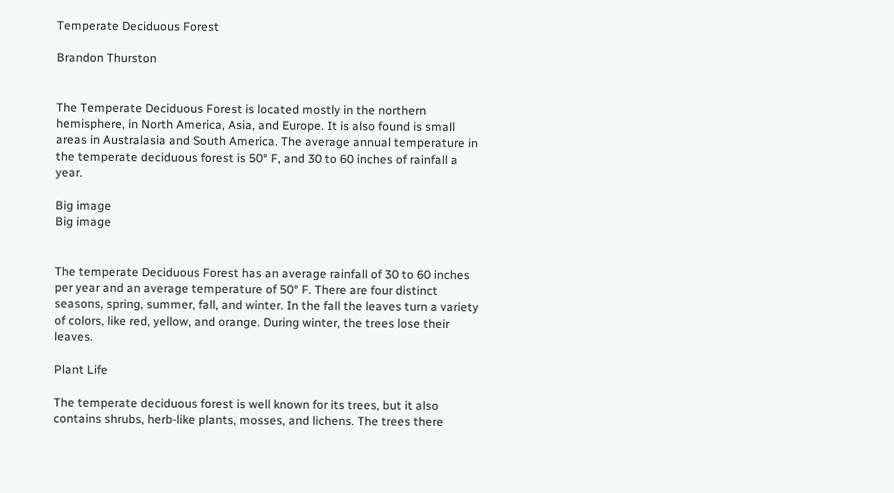Temperate Deciduous Forest

Brandon Thurston


The Temperate Deciduous Forest is located mostly in the northern hemisphere, in North America, Asia, and Europe. It is also found is small areas in Australasia and South America. The average annual temperature in the temperate deciduous forest is 50° F, and 30 to 60 inches of rainfall a year.

Big image
Big image


The temperate Deciduous Forest has an average rainfall of 30 to 60 inches per year and an average temperature of 50° F. There are four distinct seasons, spring, summer, fall, and winter. In the fall the leaves turn a variety of colors, like red, yellow, and orange. During winter, the trees lose their leaves.

Plant Life

The temperate deciduous forest is well known for its trees, but it also contains shrubs, herb-like plants, mosses, and lichens. The trees there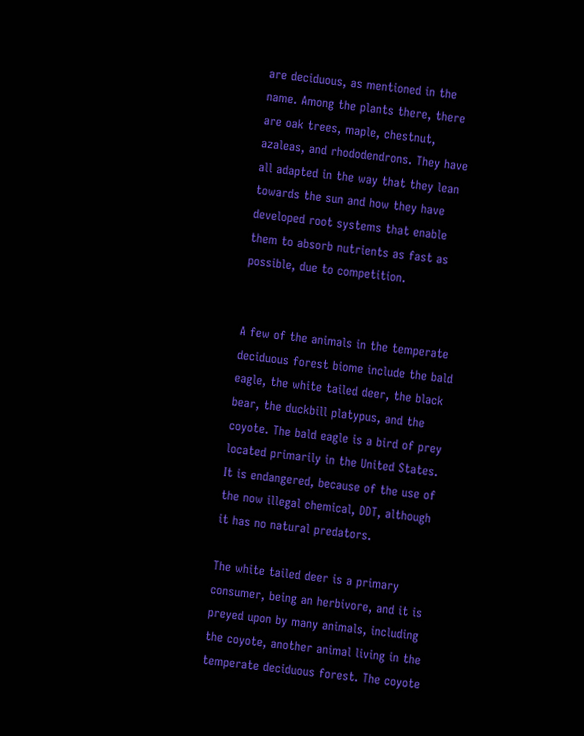are deciduous, as mentioned in the name. Among the plants there, there are oak trees, maple, chestnut, azaleas, and rhododendrons. They have all adapted in the way that they lean towards the sun and how they have developed root systems that enable them to absorb nutrients as fast as possible, due to competition.


A few of the animals in the temperate deciduous forest biome include the bald eagle, the white tailed deer, the black bear, the duckbill platypus, and the coyote. The bald eagle is a bird of prey located primarily in the United States. It is endangered, because of the use of the now illegal chemical, DDT, although it has no natural predators.

The white tailed deer is a primary consumer, being an herbivore, and it is preyed upon by many animals, including the coyote, another animal living in the temperate deciduous forest. The coyote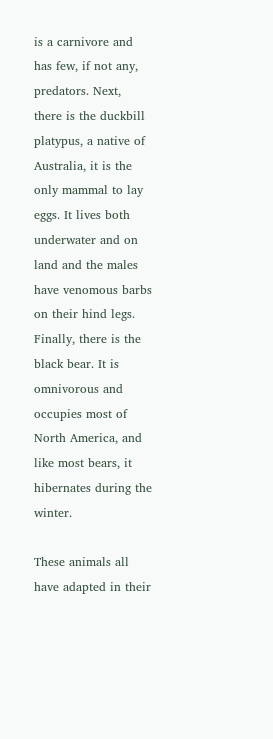is a carnivore and has few, if not any, predators. Next, there is the duckbill platypus, a native of Australia, it is the only mammal to lay eggs. It lives both underwater and on land and the males have venomous barbs on their hind legs. Finally, there is the black bear. It is omnivorous and occupies most of North America, and like most bears, it hibernates during the winter.

These animals all have adapted in their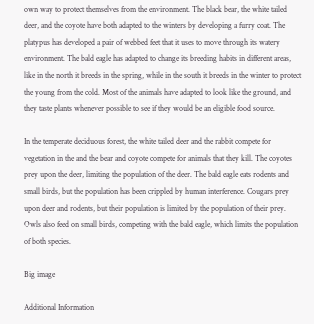own way to protect themselves from the environment. The black bear, the white tailed deer, and the coyote have both adapted to the winters by developing a furry coat. The platypus has developed a pair of webbed feet that it uses to move through its watery environment. The bald eagle has adapted to change its breeding habits in different areas, like in the north it breeds in the spring, while in the south it breeds in the winter to protect the young from the cold. Most of the animals have adapted to look like the ground, and they taste plants whenever possible to see if they would be an eligible food source.

In the temperate deciduous forest, the white tailed deer and the rabbit compete for vegetation in the and the bear and coyote compete for animals that they kill. The coyotes prey upon the deer, limiting the population of the deer. The bald eagle eats rodents and small birds, but the population has been crippled by human interference. Cougars prey upon deer and rodents, but their population is limited by the population of their prey. Owls also feed on small birds, competing with the bald eagle, which limits the population of both species.

Big image

Additional Information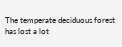The temperate deciduous forest has lost a lot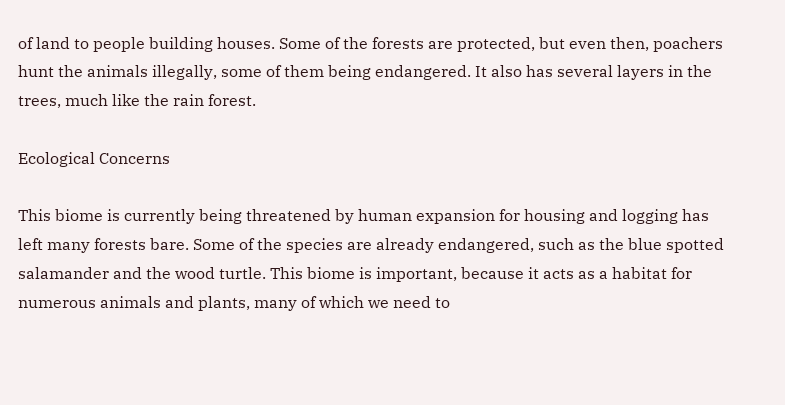of land to people building houses. Some of the forests are protected, but even then, poachers hunt the animals illegally, some of them being endangered. It also has several layers in the trees, much like the rain forest.

Ecological Concerns

This biome is currently being threatened by human expansion for housing and logging has left many forests bare. Some of the species are already endangered, such as the blue spotted salamander and the wood turtle. This biome is important, because it acts as a habitat for numerous animals and plants, many of which we need to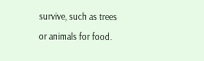survive, such as trees or animals for food.